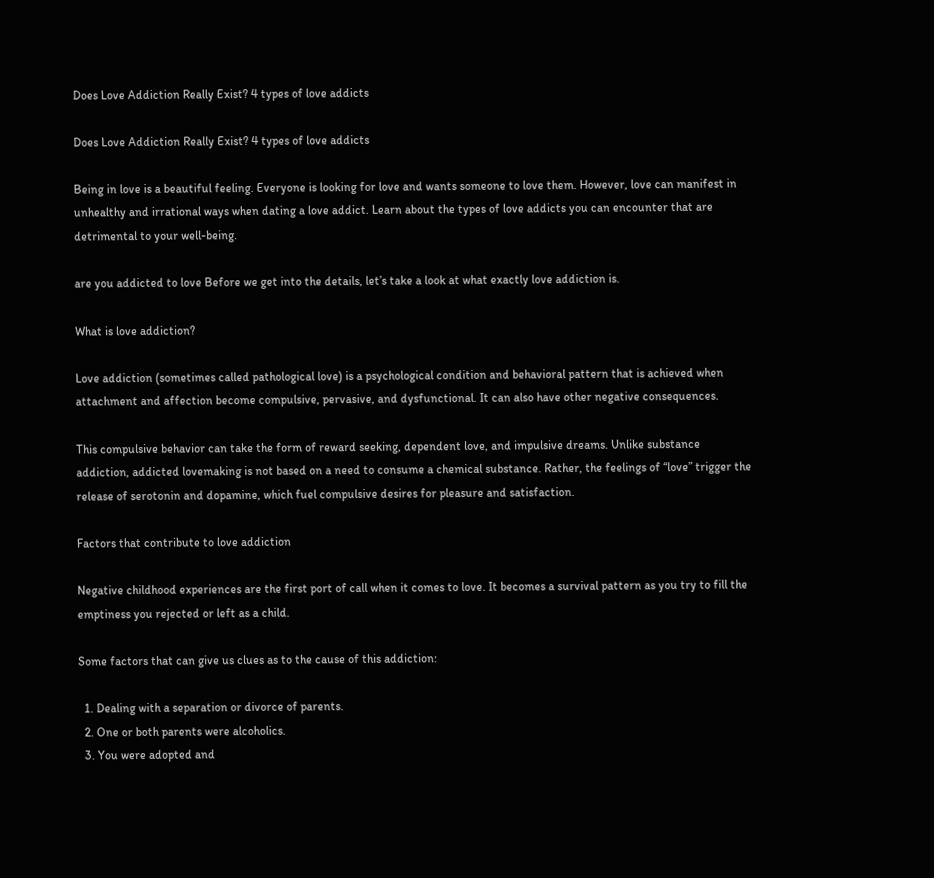Does Love Addiction Really Exist? 4 types of love addicts

Does Love Addiction Really Exist? 4 types of love addicts

Being in love is a beautiful feeling. Everyone is looking for love and wants someone to love them. However, love can manifest in unhealthy and irrational ways when dating a love addict. Learn about the types of love addicts you can encounter that are detrimental to your well-being.

are you addicted to love Before we get into the details, let’s take a look at what exactly love addiction is.

What is love addiction?

Love addiction (sometimes called pathological love) is a psychological condition and behavioral pattern that is achieved when attachment and affection become compulsive, pervasive, and dysfunctional. It can also have other negative consequences.

This compulsive behavior can take the form of reward seeking, dependent love, and impulsive dreams. Unlike substance addiction, addicted lovemaking is not based on a need to consume a chemical substance. Rather, the feelings of “love” trigger the release of serotonin and dopamine, which fuel compulsive desires for pleasure and satisfaction.

Factors that contribute to love addiction

Negative childhood experiences are the first port of call when it comes to love. It becomes a survival pattern as you try to fill the emptiness you rejected or left as a child.

Some factors that can give us clues as to the cause of this addiction:

  1. Dealing with a separation or divorce of parents.
  2. One or both parents were alcoholics.
  3. You were adopted and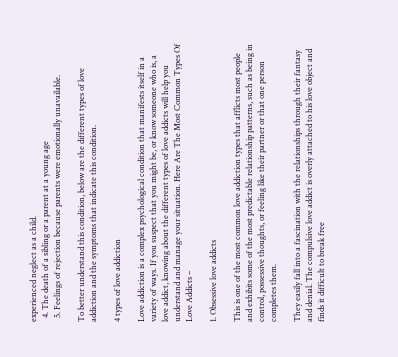experienced neglect as a child.
  4. The death of a sibling or a parent at a young age
  5. Feelings of rejection because parents were emotionally unavailable.

To better understand this condition, below are the different types of love addiction and the symptoms that indicate this condition.

4 types of love addiction

Love addiction is a complex psychological condition that manifests itself in a variety of ways. If you suspect that you might be, or know someone who is, a love addict, knowing about the different types of love addicts will help you understand and manage your situation. Here Are The Most Common Types Of Love Addicts –

1. Obsessive love addicts

This is one of the most common love addiction types that afflicts most people and exhibits some of the most predictable relationship patterns, such as being in control, possessive thoughts, or feeling like their partner or that one person completes them.

They easily fall into a fascination with the relationships through their fantasy and denial. The compulsive love addict is overly attached to his love object and finds it difficult to break free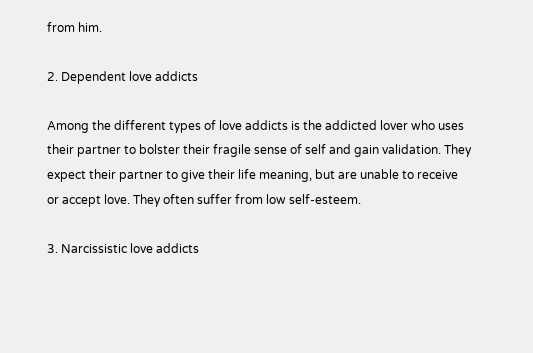from him.

2. Dependent love addicts

Among the different types of love addicts is the addicted lover who uses their partner to bolster their fragile sense of self and gain validation. They expect their partner to give their life meaning, but are unable to receive or accept love. They often suffer from low self-esteem.

3. Narcissistic love addicts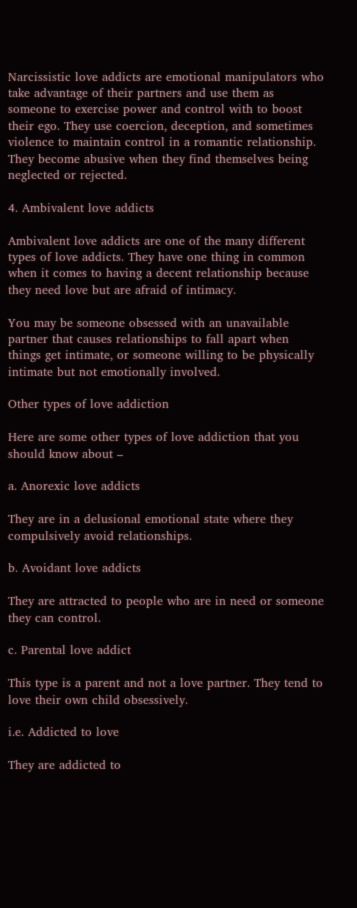Narcissistic love addicts are emotional manipulators who take advantage of their partners and use them as someone to exercise power and control with to boost their ego. They use coercion, deception, and sometimes violence to maintain control in a romantic relationship. They become abusive when they find themselves being neglected or rejected.

4. Ambivalent love addicts

Ambivalent love addicts are one of the many different types of love addicts. They have one thing in common when it comes to having a decent relationship because they need love but are afraid of intimacy.

You may be someone obsessed with an unavailable partner that causes relationships to fall apart when things get intimate, or someone willing to be physically intimate but not emotionally involved.

Other types of love addiction

Here are some other types of love addiction that you should know about –

a. Anorexic love addicts

They are in a delusional emotional state where they compulsively avoid relationships.

b. Avoidant love addicts

They are attracted to people who are in need or someone they can control.

c. Parental love addict

This type is a parent and not a love partner. They tend to love their own child obsessively.

i.e. Addicted to love

They are addicted to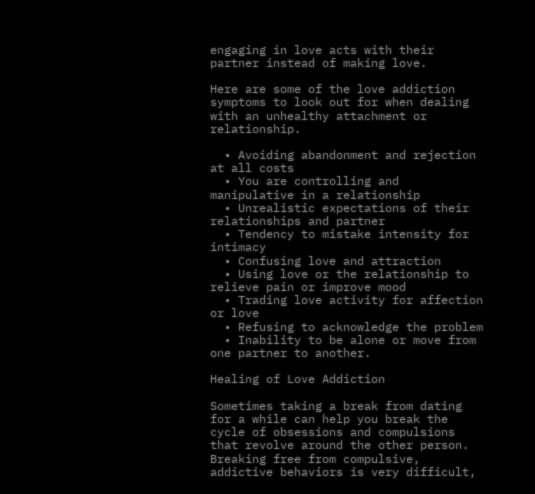engaging in love acts with their partner instead of making love.

Here are some of the love addiction symptoms to look out for when dealing with an unhealthy attachment or relationship.

  • Avoiding abandonment and rejection at all costs
  • You are controlling and manipulative in a relationship
  • Unrealistic expectations of their relationships and partner
  • Tendency to mistake intensity for intimacy
  • Confusing love and attraction
  • Using love or the relationship to relieve pain or improve mood
  • Trading love activity for affection or love
  • Refusing to acknowledge the problem
  • Inability to be alone or move from one partner to another.

Healing of Love Addiction

Sometimes taking a break from dating for a while can help you break the cycle of obsessions and compulsions that revolve around the other person. Breaking free from compulsive, addictive behaviors is very difficult,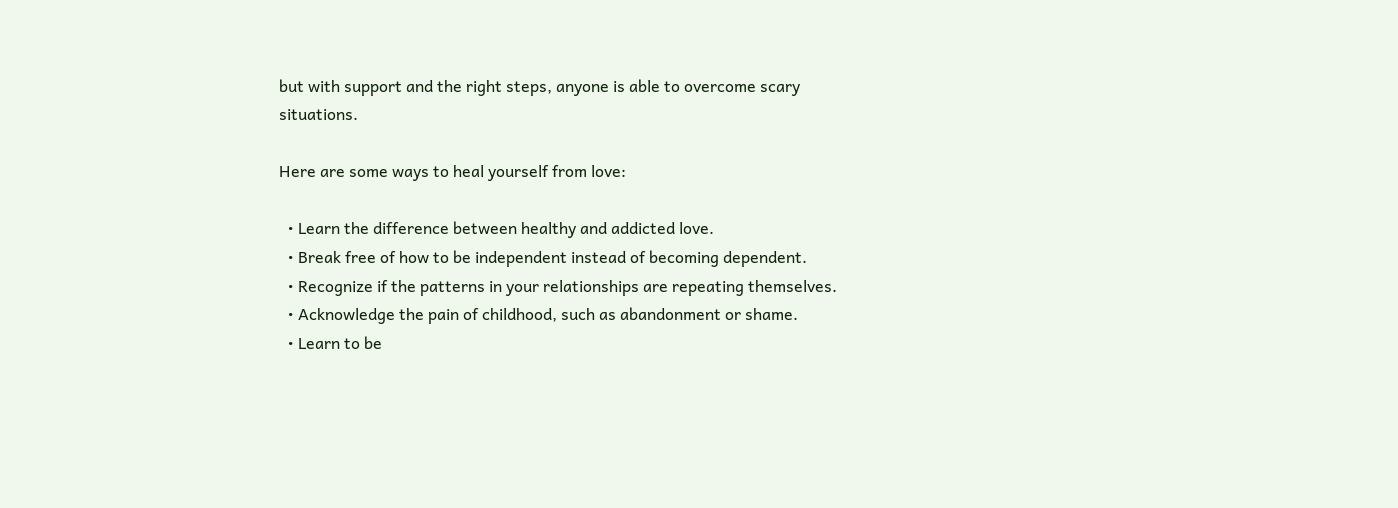but with support and the right steps, anyone is able to overcome scary situations.

Here are some ways to heal yourself from love:

  • Learn the difference between healthy and addicted love.
  • Break free of how to be independent instead of becoming dependent.
  • Recognize if the patterns in your relationships are repeating themselves.
  • Acknowledge the pain of childhood, such as abandonment or shame.
  • Learn to be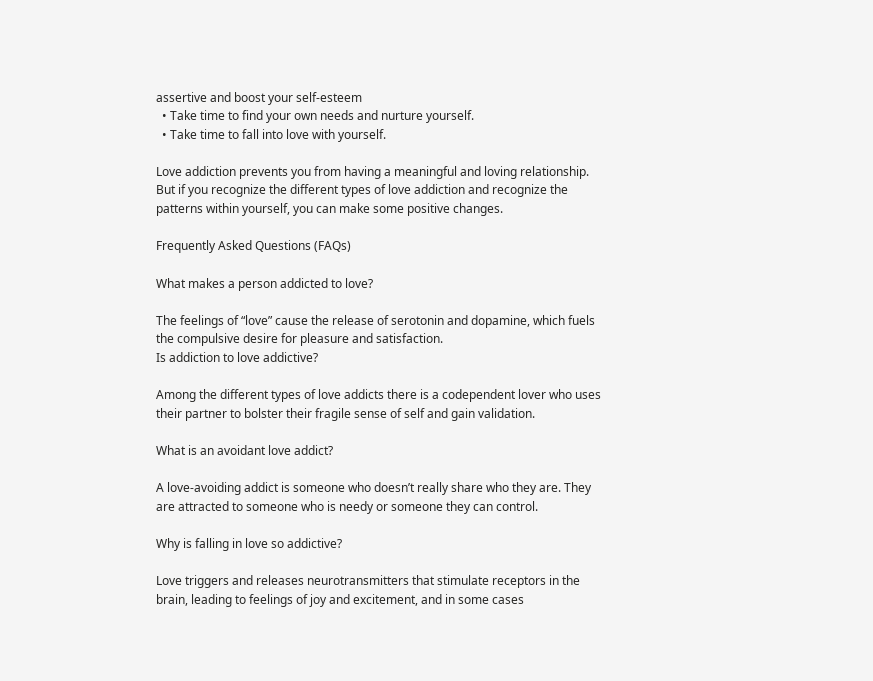assertive and boost your self-esteem
  • Take time to find your own needs and nurture yourself.
  • Take time to fall into love with yourself.

Love addiction prevents you from having a meaningful and loving relationship. But if you recognize the different types of love addiction and recognize the patterns within yourself, you can make some positive changes.

Frequently Asked Questions (FAQs)

What makes a person addicted to love?

The feelings of “love” cause the release of serotonin and dopamine, which fuels the compulsive desire for pleasure and satisfaction.
Is addiction to love addictive?

Among the different types of love addicts there is a codependent lover who uses their partner to bolster their fragile sense of self and gain validation.

What is an avoidant love addict?

A love-avoiding addict is someone who doesn’t really share who they are. They are attracted to someone who is needy or someone they can control.

Why is falling in love so addictive?

Love triggers and releases neurotransmitters that stimulate receptors in the brain, leading to feelings of joy and excitement, and in some cases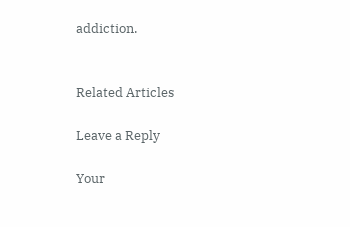addiction.


Related Articles

Leave a Reply

Your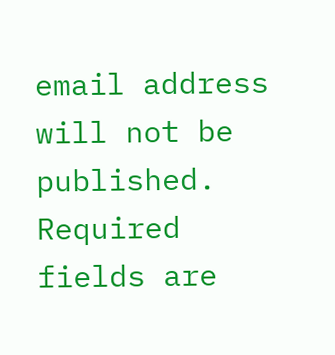email address will not be published. Required fields are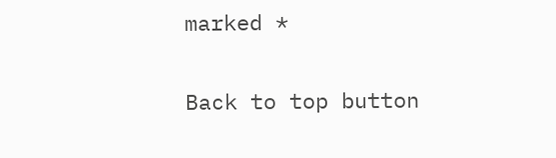marked *

Back to top button